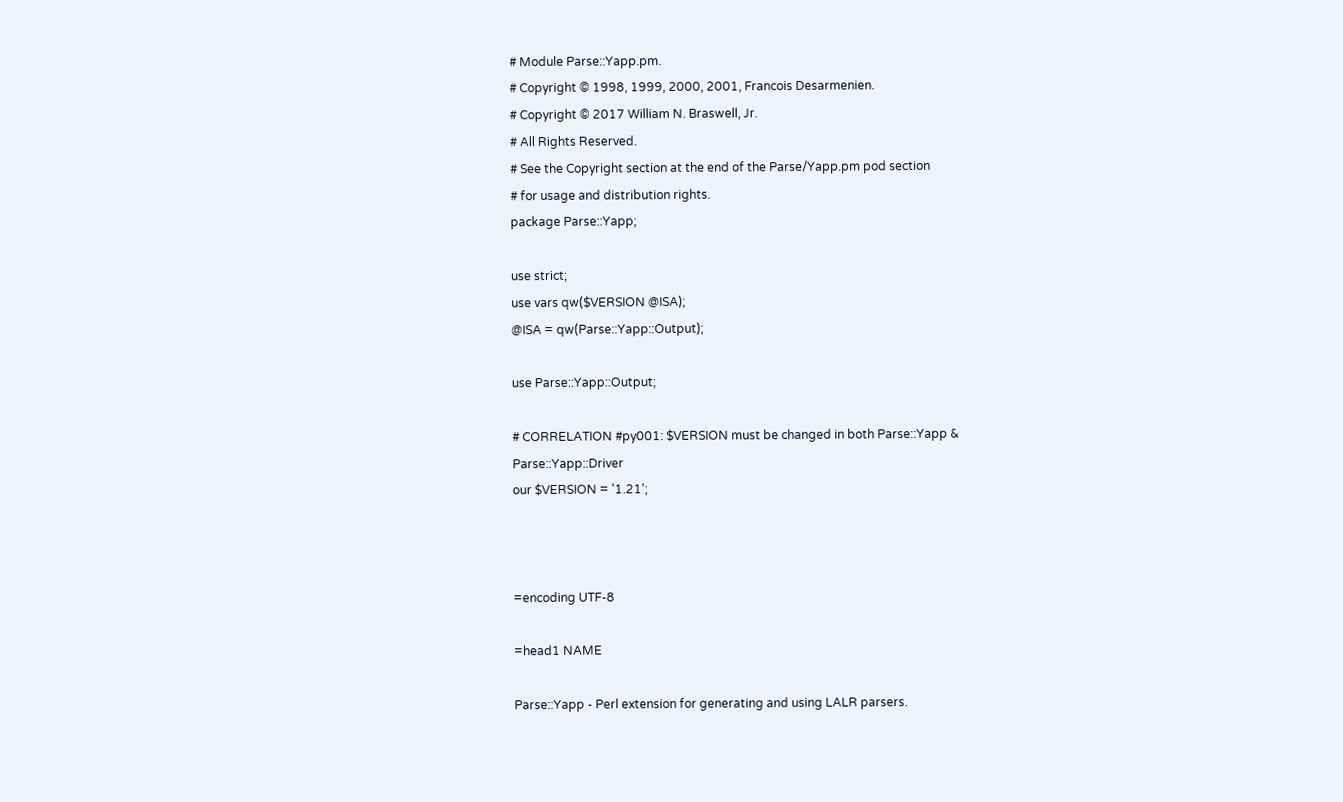# Module Parse::Yapp.pm.
# Copyright © 1998, 1999, 2000, 2001, Francois Desarmenien.
# Copyright © 2017 William N. Braswell, Jr.
# All Rights Reserved.
# See the Copyright section at the end of the Parse/Yapp.pm pod section
# for usage and distribution rights.
package Parse::Yapp;

use strict;
use vars qw($VERSION @ISA);
@ISA = qw(Parse::Yapp::Output);

use Parse::Yapp::Output;

# CORRELATION #py001: $VERSION must be changed in both Parse::Yapp & Parse::Yapp::Driver
our $VERSION = '1.21';



=encoding UTF-8

=head1 NAME

Parse::Yapp - Perl extension for generating and using LALR parsers.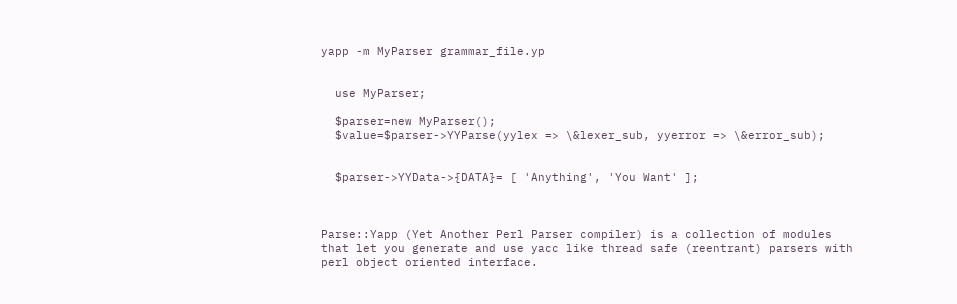yapp -m MyParser grammar_file.yp


  use MyParser;

  $parser=new MyParser();
  $value=$parser->YYParse(yylex => \&lexer_sub, yyerror => \&error_sub);


  $parser->YYData->{DATA}= [ 'Anything', 'You Want' ];



Parse::Yapp (Yet Another Perl Parser compiler) is a collection of modules
that let you generate and use yacc like thread safe (reentrant) parsers with
perl object oriented interface.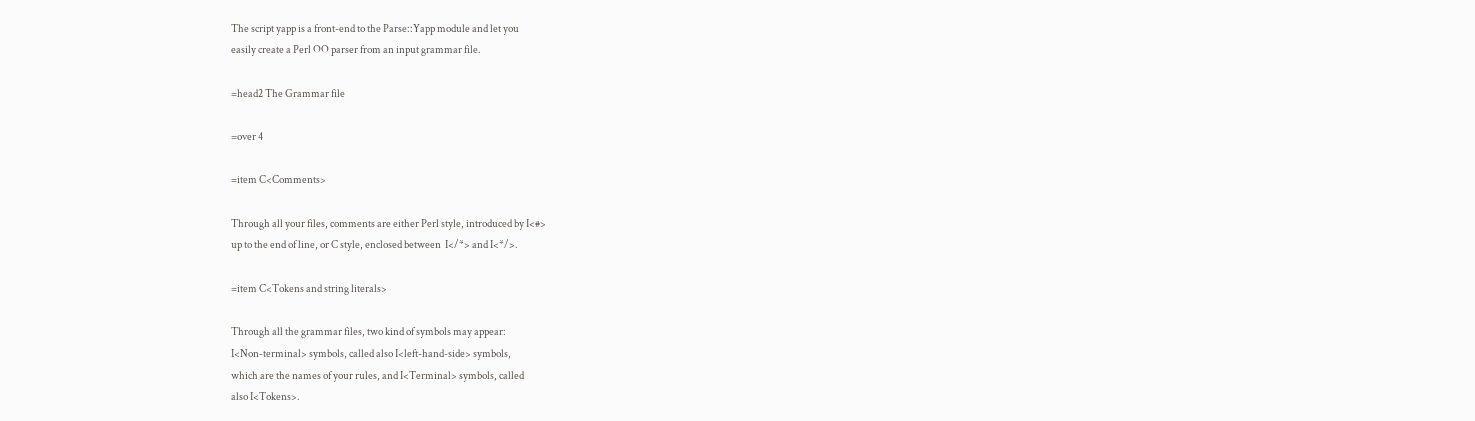The script yapp is a front-end to the Parse::Yapp module and let you
easily create a Perl OO parser from an input grammar file.

=head2 The Grammar file

=over 4

=item C<Comments>

Through all your files, comments are either Perl style, introduced by I<#>
up to the end of line, or C style, enclosed between  I</*> and I<*/>.

=item C<Tokens and string literals>

Through all the grammar files, two kind of symbols may appear:
I<Non-terminal> symbols, called also I<left-hand-side> symbols,
which are the names of your rules, and I<Terminal> symbols, called
also I<Tokens>.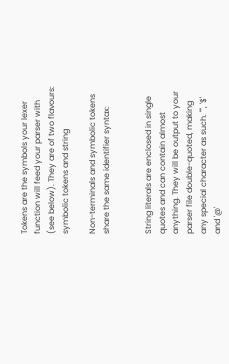Tokens are the symbols your lexer function will feed your parser with
(see below). They are of two flavours: symbolic tokens and string

Non-terminals and symbolic tokens share the same identifier syntax:


String literals are enclosed in single quotes and can contain almost
anything. They will be output to your parser file double-quoted, making
any special character as such. '"', '$' and '@'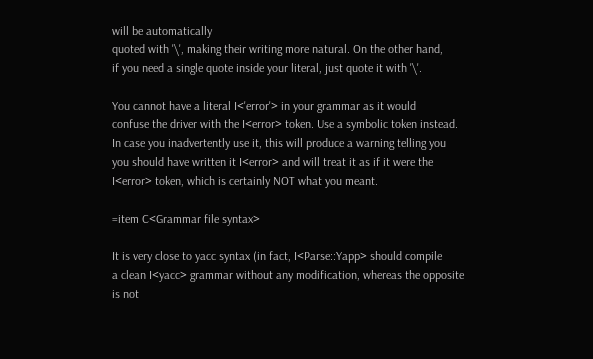will be automatically
quoted with '\', making their writing more natural. On the other hand,
if you need a single quote inside your literal, just quote it with '\'.

You cannot have a literal I<'error'> in your grammar as it would
confuse the driver with the I<error> token. Use a symbolic token instead.
In case you inadvertently use it, this will produce a warning telling you
you should have written it I<error> and will treat it as if it were the
I<error> token, which is certainly NOT what you meant.

=item C<Grammar file syntax>

It is very close to yacc syntax (in fact, I<Parse::Yapp> should compile
a clean I<yacc> grammar without any modification, whereas the opposite
is not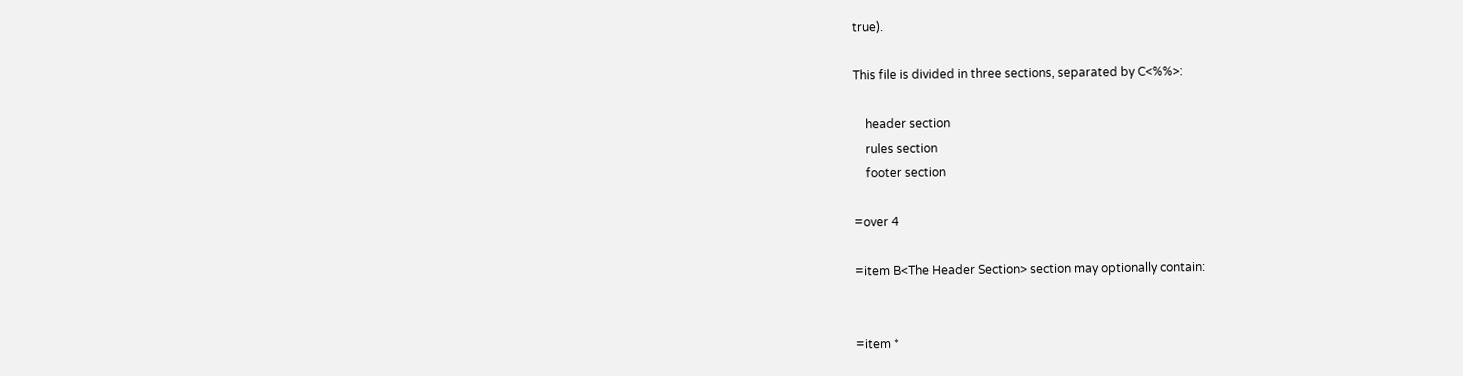true).

This file is divided in three sections, separated by C<%%>:

    header section
    rules section
    footer section

=over 4

=item B<The Header Section> section may optionally contain:


=item *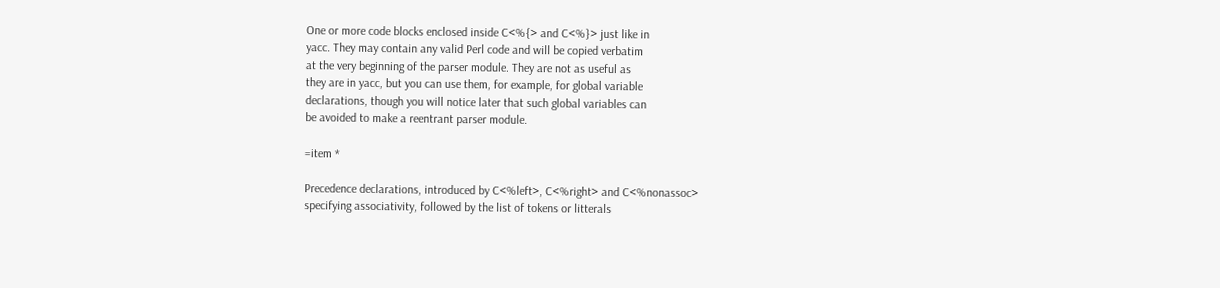One or more code blocks enclosed inside C<%{> and C<%}> just like in
yacc. They may contain any valid Perl code and will be copied verbatim
at the very beginning of the parser module. They are not as useful as
they are in yacc, but you can use them, for example, for global variable
declarations, though you will notice later that such global variables can
be avoided to make a reentrant parser module.

=item *

Precedence declarations, introduced by C<%left>, C<%right> and C<%nonassoc>
specifying associativity, followed by the list of tokens or litterals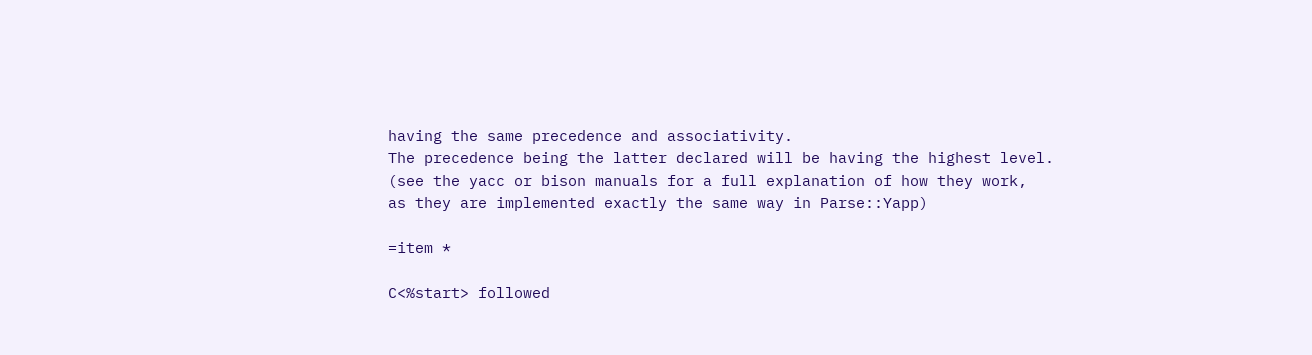having the same precedence and associativity.
The precedence being the latter declared will be having the highest level.
(see the yacc or bison manuals for a full explanation of how they work,
as they are implemented exactly the same way in Parse::Yapp)

=item *

C<%start> followed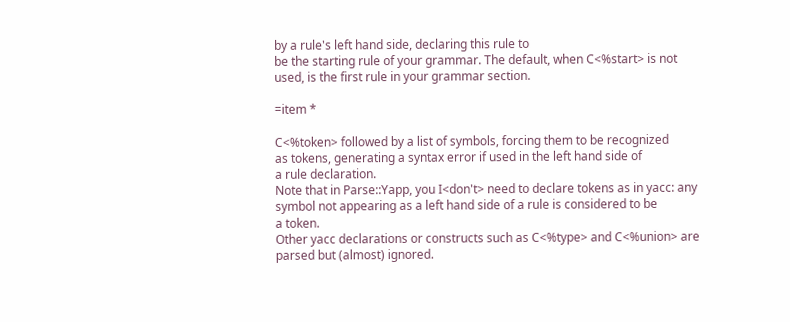by a rule's left hand side, declaring this rule to
be the starting rule of your grammar. The default, when C<%start> is not
used, is the first rule in your grammar section.

=item *

C<%token> followed by a list of symbols, forcing them to be recognized
as tokens, generating a syntax error if used in the left hand side of
a rule declaration.
Note that in Parse::Yapp, you I<don't> need to declare tokens as in yacc: any
symbol not appearing as a left hand side of a rule is considered to be
a token.
Other yacc declarations or constructs such as C<%type> and C<%union> are
parsed but (almost) ignored.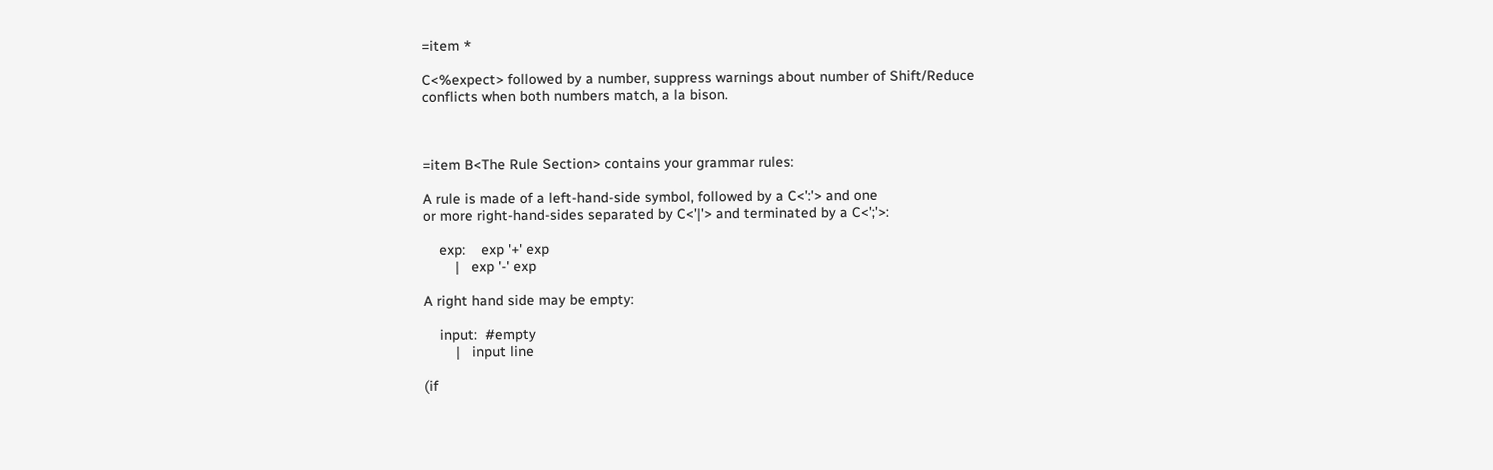=item *

C<%expect> followed by a number, suppress warnings about number of Shift/Reduce
conflicts when both numbers match, a la bison.



=item B<The Rule Section> contains your grammar rules:

A rule is made of a left-hand-side symbol, followed by a C<':'> and one
or more right-hand-sides separated by C<'|'> and terminated by a C<';'>:

    exp:    exp '+' exp
        |   exp '-' exp

A right hand side may be empty:

    input:  #empty
        |   input line

(if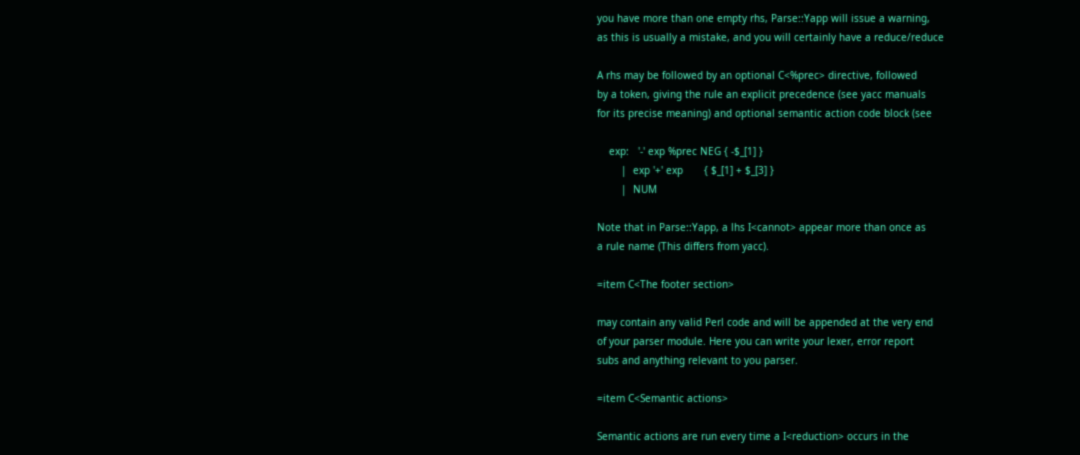you have more than one empty rhs, Parse::Yapp will issue a warning,
as this is usually a mistake, and you will certainly have a reduce/reduce

A rhs may be followed by an optional C<%prec> directive, followed
by a token, giving the rule an explicit precedence (see yacc manuals
for its precise meaning) and optional semantic action code block (see

    exp:   '-' exp %prec NEG { -$_[1] }
        |  exp '+' exp       { $_[1] + $_[3] }
        |  NUM

Note that in Parse::Yapp, a lhs I<cannot> appear more than once as
a rule name (This differs from yacc).

=item C<The footer section>

may contain any valid Perl code and will be appended at the very end
of your parser module. Here you can write your lexer, error report
subs and anything relevant to you parser.

=item C<Semantic actions>

Semantic actions are run every time a I<reduction> occurs in the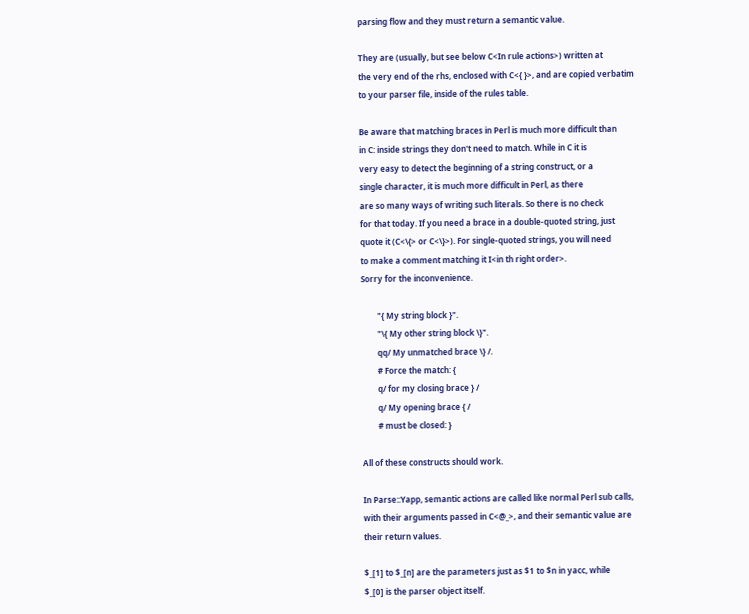parsing flow and they must return a semantic value.

They are (usually, but see below C<In rule actions>) written at
the very end of the rhs, enclosed with C<{ }>, and are copied verbatim
to your parser file, inside of the rules table.

Be aware that matching braces in Perl is much more difficult than
in C: inside strings they don't need to match. While in C it is
very easy to detect the beginning of a string construct, or a
single character, it is much more difficult in Perl, as there
are so many ways of writing such literals. So there is no check
for that today. If you need a brace in a double-quoted string, just
quote it (C<\{> or C<\}>). For single-quoted strings, you will need
to make a comment matching it I<in th right order>.
Sorry for the inconvenience.

        "{ My string block }".
        "\{ My other string block \}".
        qq/ My unmatched brace \} /.
        # Force the match: {
        q/ for my closing brace } /
        q/ My opening brace { /
        # must be closed: }

All of these constructs should work.

In Parse::Yapp, semantic actions are called like normal Perl sub calls,
with their arguments passed in C<@_>, and their semantic value are
their return values.

$_[1] to $_[n] are the parameters just as $1 to $n in yacc, while
$_[0] is the parser object itself.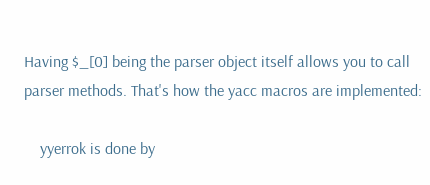Having $_[0] being the parser object itself allows you to call
parser methods. That's how the yacc macros are implemented:

    yyerrok is done by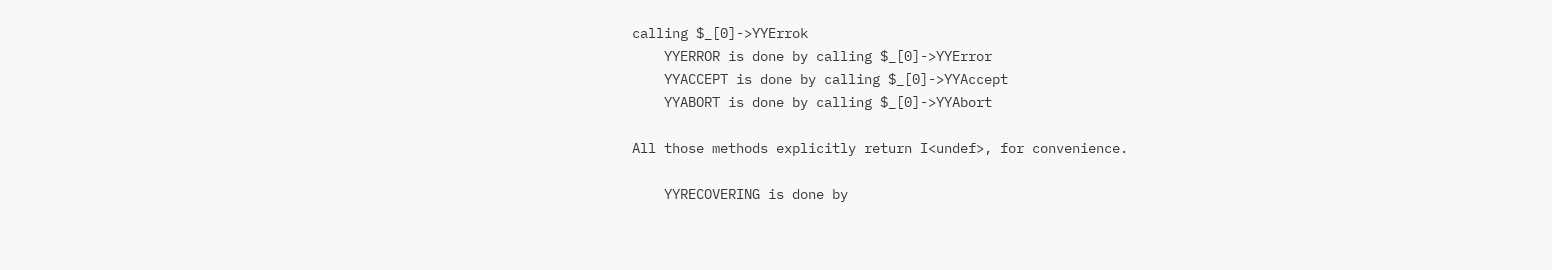calling $_[0]->YYErrok
    YYERROR is done by calling $_[0]->YYError
    YYACCEPT is done by calling $_[0]->YYAccept
    YYABORT is done by calling $_[0]->YYAbort

All those methods explicitly return I<undef>, for convenience.

    YYRECOVERING is done by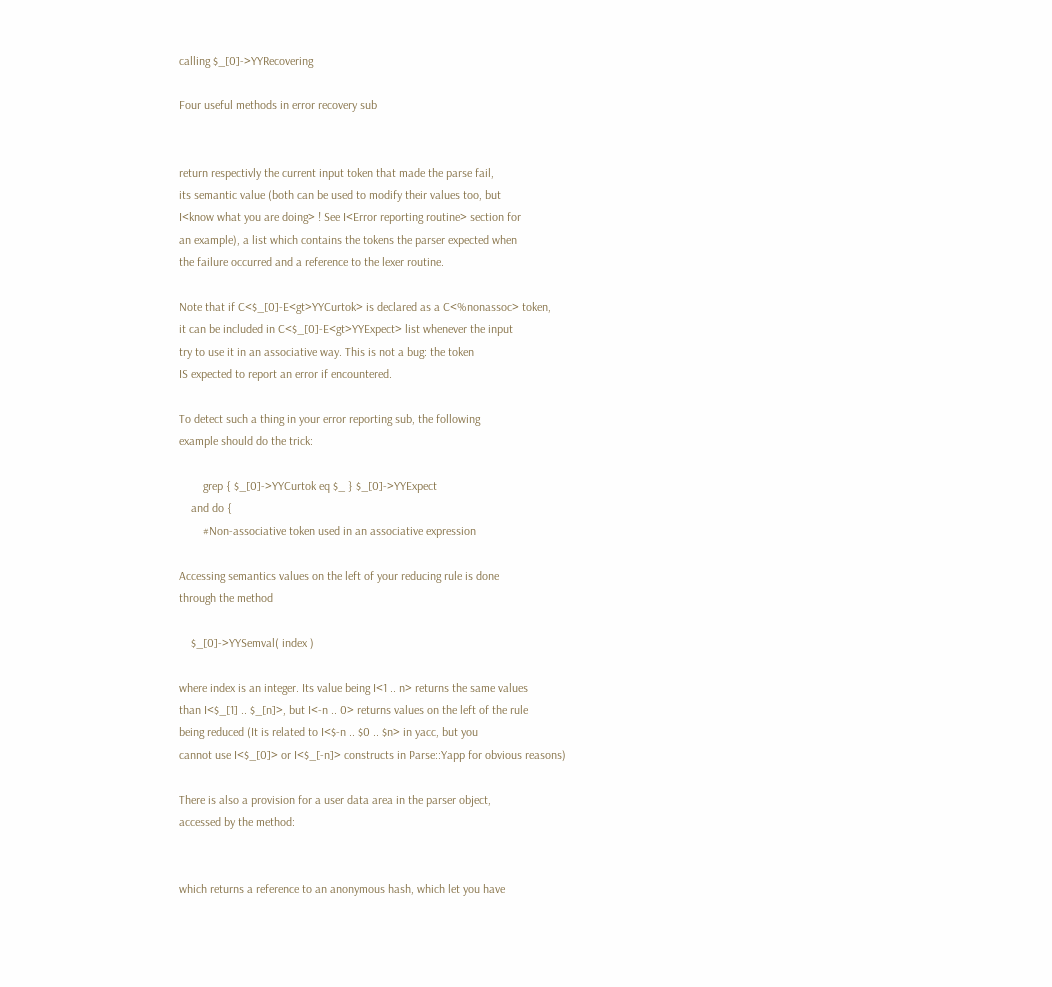calling $_[0]->YYRecovering

Four useful methods in error recovery sub


return respectivly the current input token that made the parse fail,
its semantic value (both can be used to modify their values too, but
I<know what you are doing> ! See I<Error reporting routine> section for
an example), a list which contains the tokens the parser expected when
the failure occurred and a reference to the lexer routine.

Note that if C<$_[0]-E<gt>YYCurtok> is declared as a C<%nonassoc> token,
it can be included in C<$_[0]-E<gt>YYExpect> list whenever the input
try to use it in an associative way. This is not a bug: the token
IS expected to report an error if encountered.

To detect such a thing in your error reporting sub, the following
example should do the trick:

        grep { $_[0]->YYCurtok eq $_ } $_[0]->YYExpect
    and do {
        #Non-associative token used in an associative expression

Accessing semantics values on the left of your reducing rule is done
through the method

    $_[0]->YYSemval( index )

where index is an integer. Its value being I<1 .. n> returns the same values
than I<$_[1] .. $_[n]>, but I<-n .. 0> returns values on the left of the rule
being reduced (It is related to I<$-n .. $0 .. $n> in yacc, but you
cannot use I<$_[0]> or I<$_[-n]> constructs in Parse::Yapp for obvious reasons)

There is also a provision for a user data area in the parser object,
accessed by the method:


which returns a reference to an anonymous hash, which let you have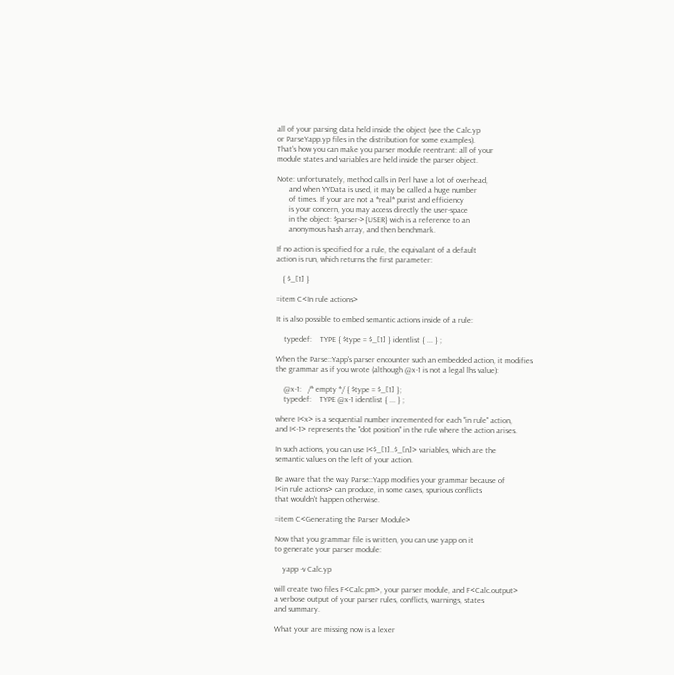all of your parsing data held inside the object (see the Calc.yp
or ParseYapp.yp files in the distribution for some examples).
That's how you can make you parser module reentrant: all of your
module states and variables are held inside the parser object.

Note: unfortunately, method calls in Perl have a lot of overhead,
      and when YYData is used, it may be called a huge number
      of times. If your are not a *real* purist and efficiency
      is your concern, you may access directly the user-space
      in the object: $parser->{USER} wich is a reference to an
      anonymous hash array, and then benchmark.

If no action is specified for a rule, the equivalant of a default
action is run, which returns the first parameter:

   { $_[1] }

=item C<In rule actions>

It is also possible to embed semantic actions inside of a rule:

    typedef:    TYPE { $type = $_[1] } identlist { ... } ;

When the Parse::Yapp's parser encounter such an embedded action, it modifies
the grammar as if you wrote (although @x-1 is not a legal lhs value):

    @x-1:   /* empty */ { $type = $_[1] };
    typedef:    TYPE @x-1 identlist { ... } ;

where I<x> is a sequential number incremented for each "in rule" action,
and I<-1> represents the "dot position" in the rule where the action arises.

In such actions, you can use I<$_[1]..$_[n]> variables, which are the
semantic values on the left of your action.

Be aware that the way Parse::Yapp modifies your grammar because of
I<in rule actions> can produce, in some cases, spurious conflicts
that wouldn't happen otherwise.

=item C<Generating the Parser Module>

Now that you grammar file is written, you can use yapp on it
to generate your parser module:

    yapp -v Calc.yp

will create two files F<Calc.pm>, your parser module, and F<Calc.output>
a verbose output of your parser rules, conflicts, warnings, states
and summary.

What your are missing now is a lexer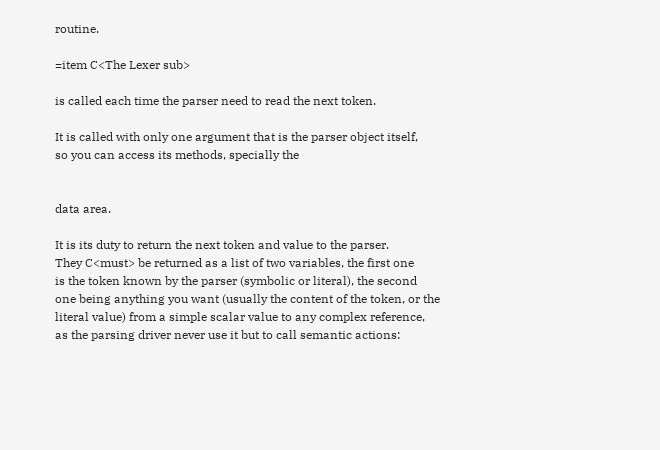routine.

=item C<The Lexer sub>

is called each time the parser need to read the next token.

It is called with only one argument that is the parser object itself,
so you can access its methods, specially the


data area.

It is its duty to return the next token and value to the parser.
They C<must> be returned as a list of two variables, the first one
is the token known by the parser (symbolic or literal), the second
one being anything you want (usually the content of the token, or the
literal value) from a simple scalar value to any complex reference,
as the parsing driver never use it but to call semantic actions: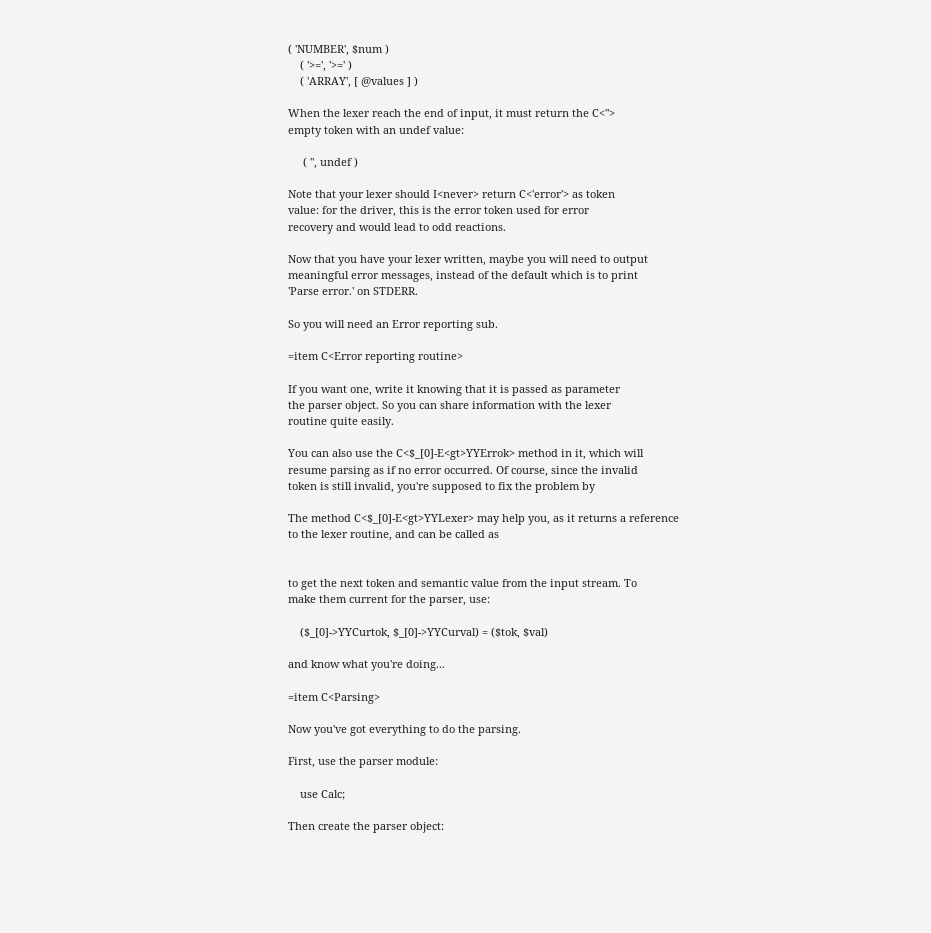( 'NUMBER', $num )
    ( '>=', '>=' )
    ( 'ARRAY', [ @values ] )

When the lexer reach the end of input, it must return the C<''>
empty token with an undef value:

     ( '', undef )

Note that your lexer should I<never> return C<'error'> as token
value: for the driver, this is the error token used for error
recovery and would lead to odd reactions.

Now that you have your lexer written, maybe you will need to output
meaningful error messages, instead of the default which is to print
'Parse error.' on STDERR.

So you will need an Error reporting sub.

=item C<Error reporting routine>

If you want one, write it knowing that it is passed as parameter
the parser object. So you can share information with the lexer
routine quite easily.

You can also use the C<$_[0]-E<gt>YYErrok> method in it, which will
resume parsing as if no error occurred. Of course, since the invalid
token is still invalid, you're supposed to fix the problem by

The method C<$_[0]-E<gt>YYLexer> may help you, as it returns a reference
to the lexer routine, and can be called as


to get the next token and semantic value from the input stream. To
make them current for the parser, use:

    ($_[0]->YYCurtok, $_[0]->YYCurval) = ($tok, $val)

and know what you're doing...

=item C<Parsing>

Now you've got everything to do the parsing.

First, use the parser module:

    use Calc;

Then create the parser object: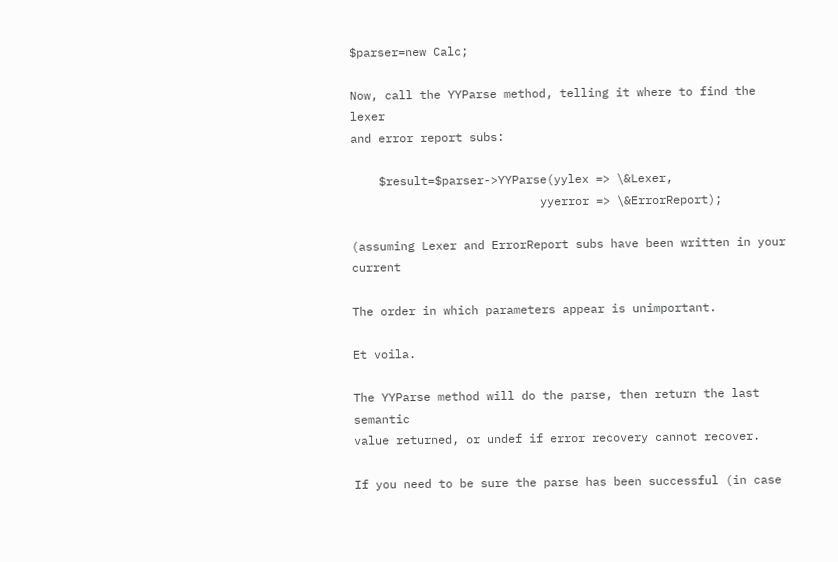$parser=new Calc;

Now, call the YYParse method, telling it where to find the lexer
and error report subs:

    $result=$parser->YYParse(yylex => \&Lexer,
                           yyerror => \&ErrorReport);

(assuming Lexer and ErrorReport subs have been written in your current

The order in which parameters appear is unimportant.

Et voila.

The YYParse method will do the parse, then return the last semantic
value returned, or undef if error recovery cannot recover.

If you need to be sure the parse has been successful (in case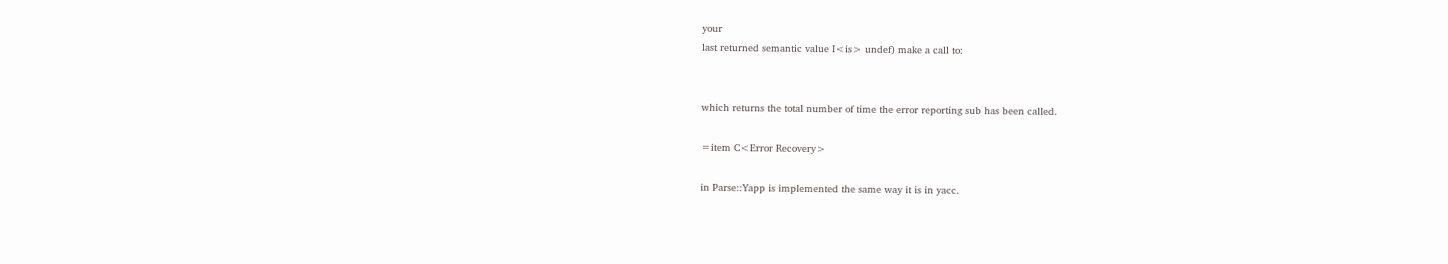your
last returned semantic value I<is> undef) make a call to:


which returns the total number of time the error reporting sub has been called.

=item C<Error Recovery>

in Parse::Yapp is implemented the same way it is in yacc.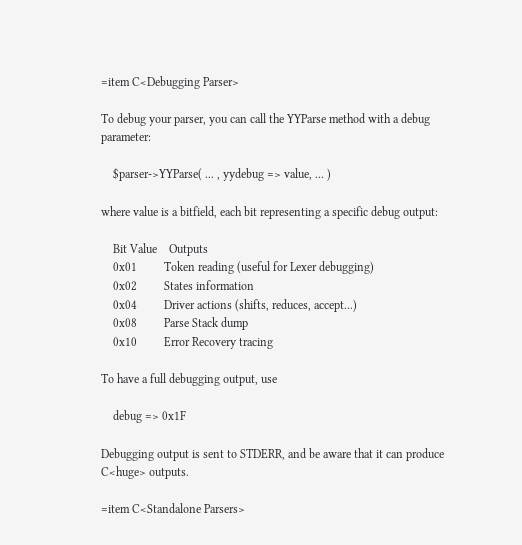=item C<Debugging Parser>

To debug your parser, you can call the YYParse method with a debug parameter:

    $parser->YYParse( ... , yydebug => value, ... )

where value is a bitfield, each bit representing a specific debug output:

    Bit Value    Outputs
    0x01         Token reading (useful for Lexer debugging)
    0x02         States information
    0x04         Driver actions (shifts, reduces, accept...)
    0x08         Parse Stack dump
    0x10         Error Recovery tracing

To have a full debugging output, use

    debug => 0x1F

Debugging output is sent to STDERR, and be aware that it can produce
C<huge> outputs.

=item C<Standalone Parsers>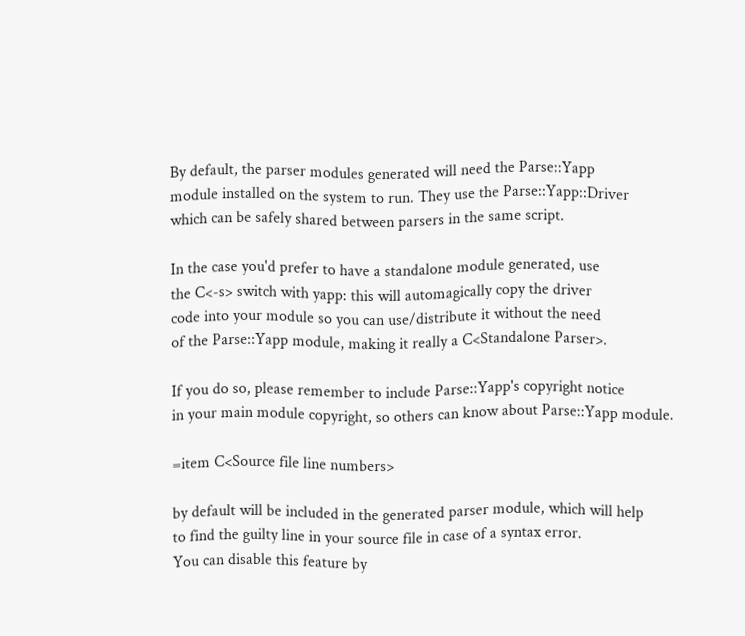By default, the parser modules generated will need the Parse::Yapp
module installed on the system to run. They use the Parse::Yapp::Driver
which can be safely shared between parsers in the same script.

In the case you'd prefer to have a standalone module generated, use
the C<-s> switch with yapp: this will automagically copy the driver
code into your module so you can use/distribute it without the need
of the Parse::Yapp module, making it really a C<Standalone Parser>.

If you do so, please remember to include Parse::Yapp's copyright notice
in your main module copyright, so others can know about Parse::Yapp module.

=item C<Source file line numbers>

by default will be included in the generated parser module, which will help
to find the guilty line in your source file in case of a syntax error.
You can disable this feature by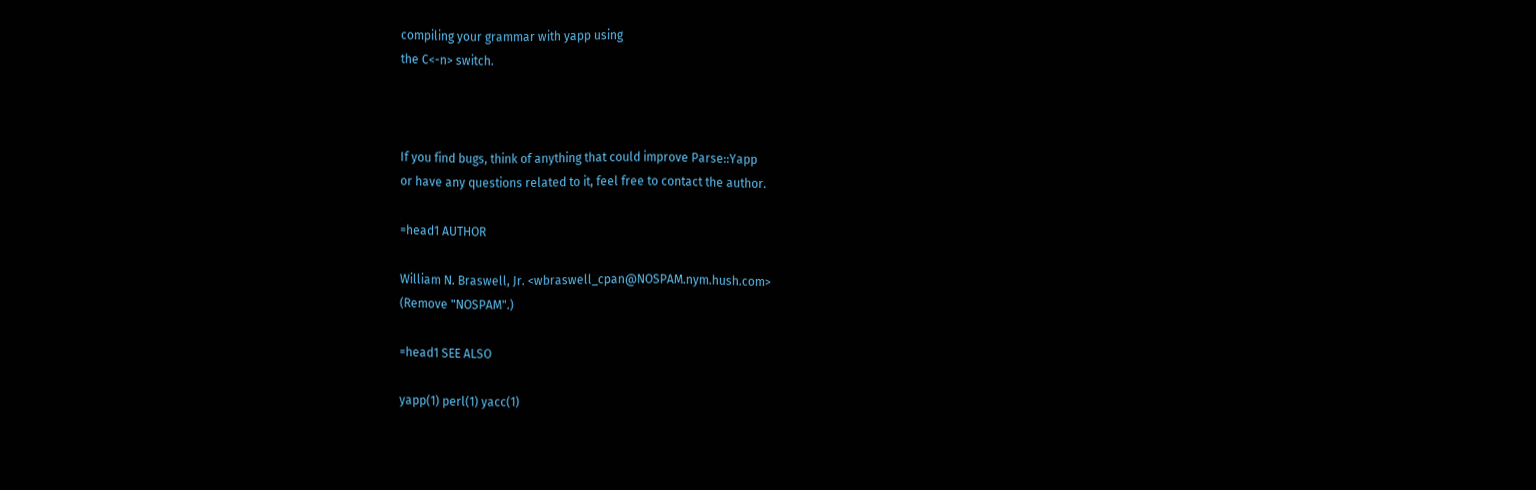compiling your grammar with yapp using
the C<-n> switch.



If you find bugs, think of anything that could improve Parse::Yapp
or have any questions related to it, feel free to contact the author.

=head1 AUTHOR

William N. Braswell, Jr. <wbraswell_cpan@NOSPAM.nym.hush.com>
(Remove "NOSPAM".)

=head1 SEE ALSO

yapp(1) perl(1) yacc(1)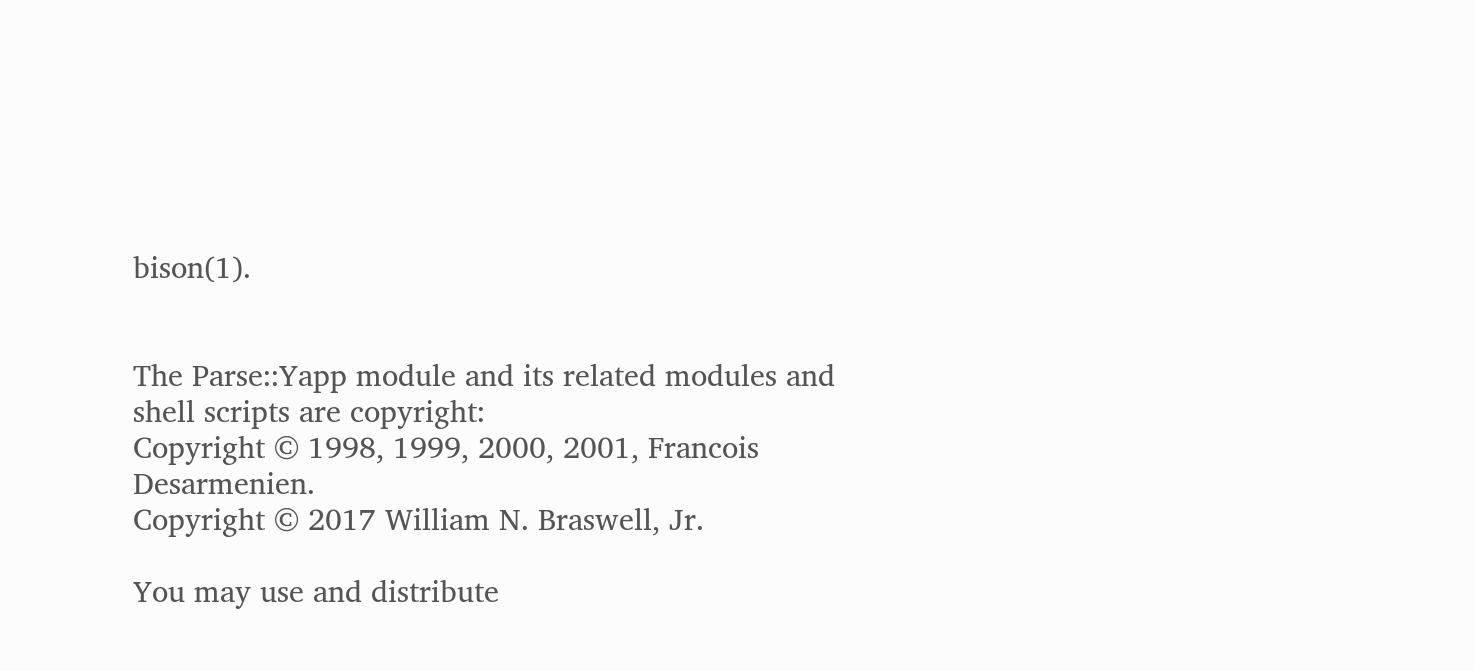bison(1).


The Parse::Yapp module and its related modules and shell scripts are copyright:
Copyright © 1998, 1999, 2000, 2001, Francois Desarmenien.
Copyright © 2017 William N. Braswell, Jr.

You may use and distribute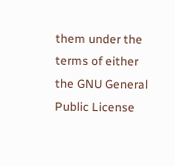them under the terms of either
the GNU General Public License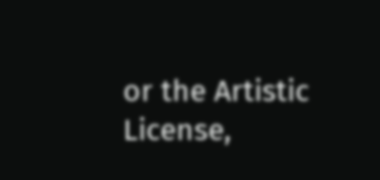or the Artistic License,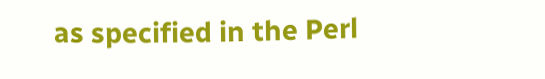as specified in the Perl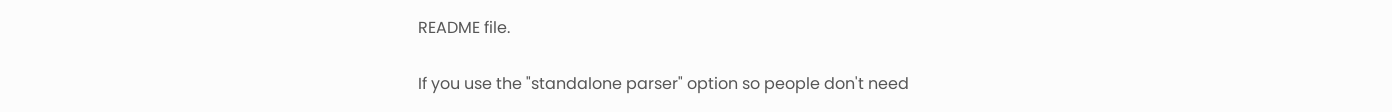README file.

If you use the "standalone parser" option so people don't need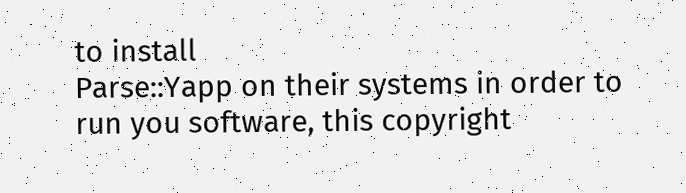to install
Parse::Yapp on their systems in order to run you software, this copyright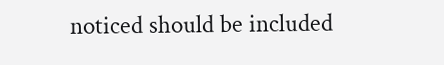noticed should be included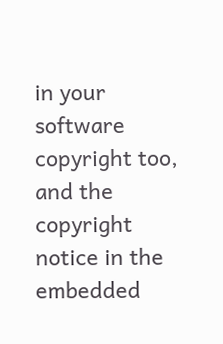in your software copyright too, and the copyright
notice in the embedded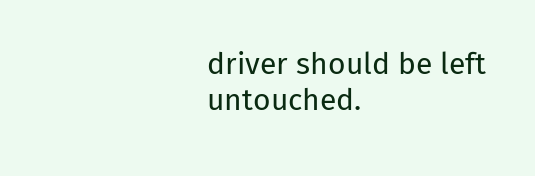driver should be left untouched.